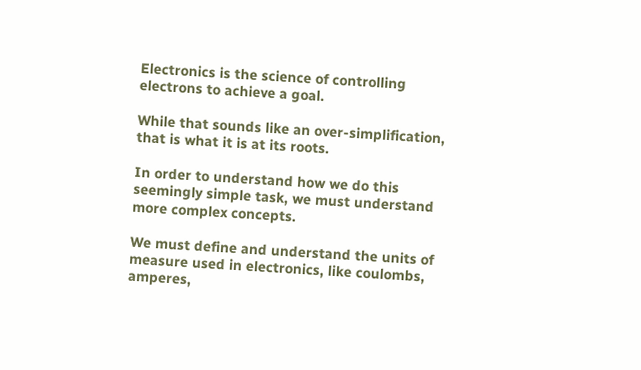Electronics is the science of controlling electrons to achieve a goal.

While that sounds like an over-simplification, that is what it is at its roots.

In order to understand how we do this seemingly simple task, we must understand more complex concepts.

We must define and understand the units of measure used in electronics, like coulombs, amperes,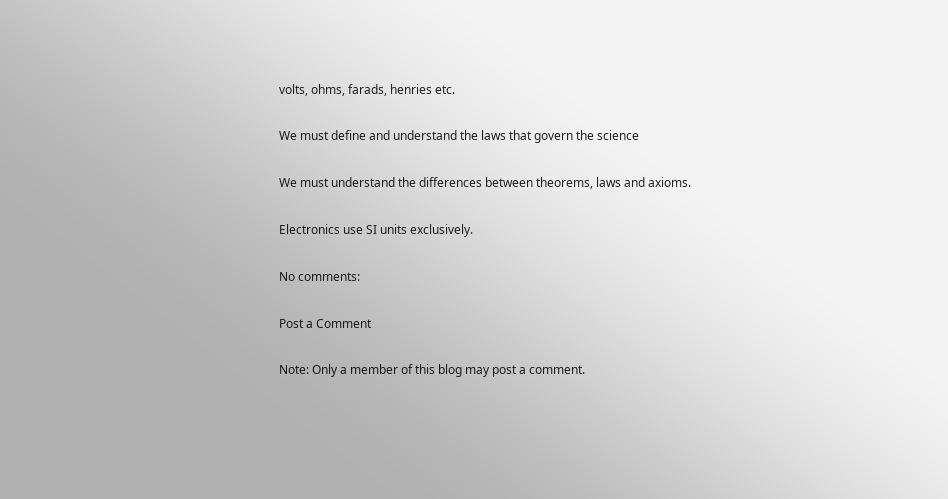volts, ohms, farads, henries etc.

We must define and understand the laws that govern the science

We must understand the differences between theorems, laws and axioms.

Electronics use SI units exclusively.

No comments:

Post a Comment

Note: Only a member of this blog may post a comment.